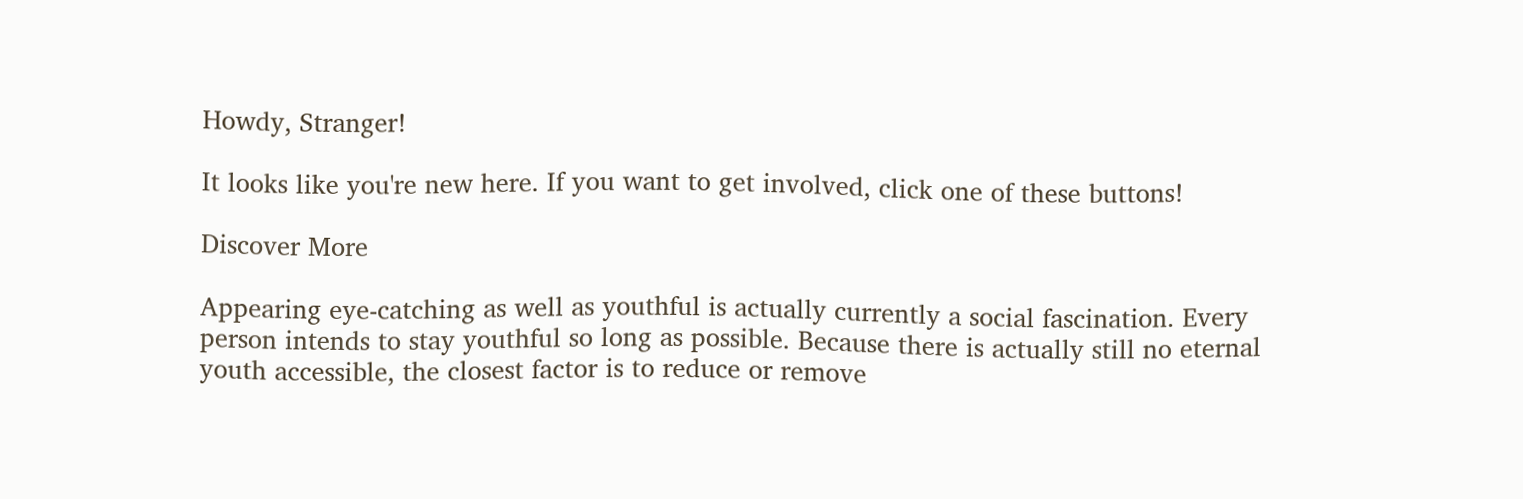Howdy, Stranger!

It looks like you're new here. If you want to get involved, click one of these buttons!

Discover More

Appearing eye-catching as well as youthful is actually currently a social fascination. Every person intends to stay youthful so long as possible. Because there is actually still no eternal youth accessible, the closest factor is to reduce or remove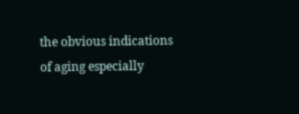the obvious indications of aging especially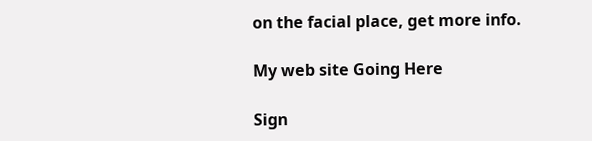on the facial place, get more info.

My web site Going Here

Sign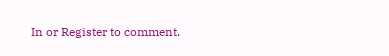In or Register to comment.